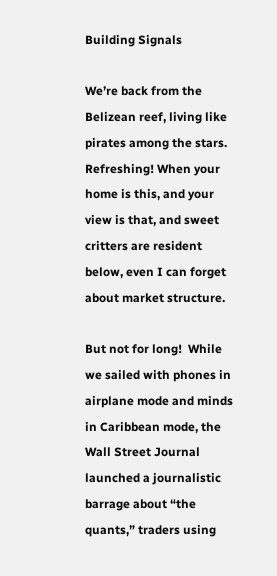Building Signals

We’re back from the Belizean reef, living like pirates among the stars. Refreshing! When your home is this, and your view is that, and sweet critters are resident below, even I can forget about market structure.

But not for long!  While we sailed with phones in airplane mode and minds in Caribbean mode, the Wall Street Journal launched a journalistic barrage about “the quants,” traders using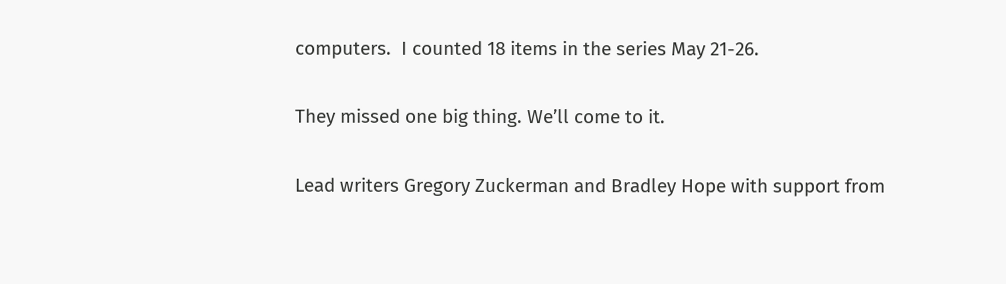computers.  I counted 18 items in the series May 21-26.

They missed one big thing. We’ll come to it.

Lead writers Gregory Zuckerman and Bradley Hope with support from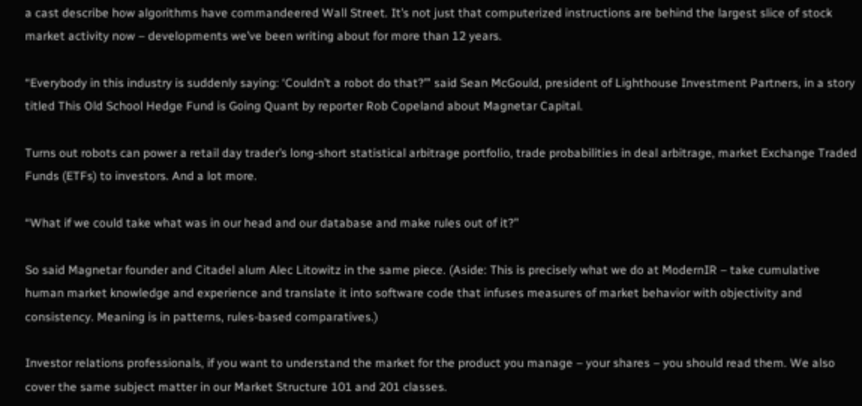a cast describe how algorithms have commandeered Wall Street. It’s not just that computerized instructions are behind the largest slice of stock market activity now – developments we’ve been writing about for more than 12 years.

“Everybody in this industry is suddenly saying: ‘Couldn’t a robot do that?’” said Sean McGould, president of Lighthouse Investment Partners, in a story titled This Old School Hedge Fund is Going Quant by reporter Rob Copeland about Magnetar Capital.

Turns out robots can power a retail day trader’s long-short statistical arbitrage portfolio, trade probabilities in deal arbitrage, market Exchange Traded Funds (ETFs) to investors. And a lot more.

“What if we could take what was in our head and our database and make rules out of it?”

So said Magnetar founder and Citadel alum Alec Litowitz in the same piece. (Aside: This is precisely what we do at ModernIR – take cumulative human market knowledge and experience and translate it into software code that infuses measures of market behavior with objectivity and consistency. Meaning is in patterns, rules-based comparatives.)

Investor relations professionals, if you want to understand the market for the product you manage – your shares – you should read them. We also cover the same subject matter in our Market Structure 101 and 201 classes.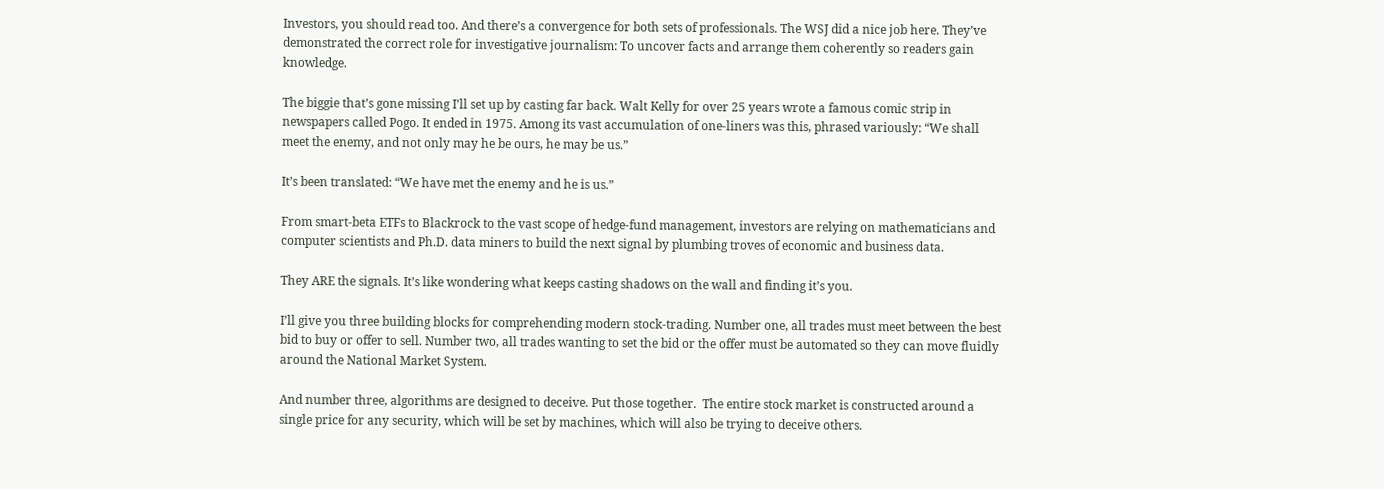Investors, you should read too. And there’s a convergence for both sets of professionals. The WSJ did a nice job here. They’ve demonstrated the correct role for investigative journalism: To uncover facts and arrange them coherently so readers gain knowledge.

The biggie that’s gone missing I’ll set up by casting far back. Walt Kelly for over 25 years wrote a famous comic strip in newspapers called Pogo. It ended in 1975. Among its vast accumulation of one-liners was this, phrased variously: “We shall meet the enemy, and not only may he be ours, he may be us.”

It’s been translated: “We have met the enemy and he is us.”

From smart-beta ETFs to Blackrock to the vast scope of hedge-fund management, investors are relying on mathematicians and computer scientists and Ph.D. data miners to build the next signal by plumbing troves of economic and business data.

They ARE the signals. It’s like wondering what keeps casting shadows on the wall and finding it’s you.

I’ll give you three building blocks for comprehending modern stock-trading. Number one, all trades must meet between the best bid to buy or offer to sell. Number two, all trades wanting to set the bid or the offer must be automated so they can move fluidly around the National Market System.

And number three, algorithms are designed to deceive. Put those together.  The entire stock market is constructed around a single price for any security, which will be set by machines, which will also be trying to deceive others.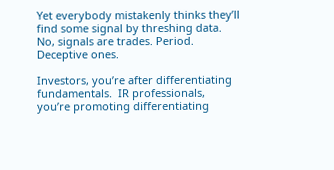Yet everybody mistakenly thinks they’ll find some signal by threshing data. No, signals are trades. Period. Deceptive ones.

Investors, you’re after differentiating fundamentals.  IR professionals, you’re promoting differentiating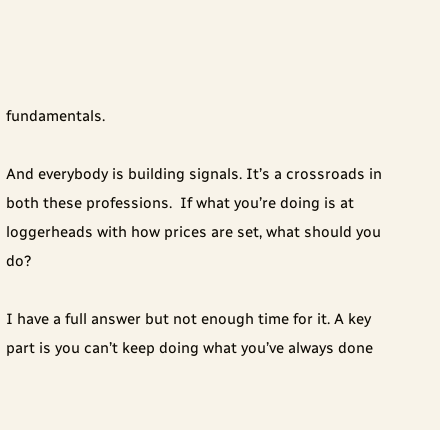fundamentals.

And everybody is building signals. It’s a crossroads in both these professions.  If what you’re doing is at loggerheads with how prices are set, what should you do?

I have a full answer but not enough time for it. A key part is you can’t keep doing what you’ve always done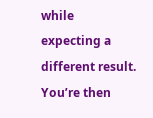while expecting a different result. You’re then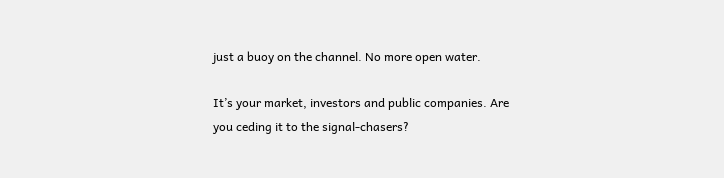just a buoy on the channel. No more open water.

It’s your market, investors and public companies. Are you ceding it to the signal-chasers?